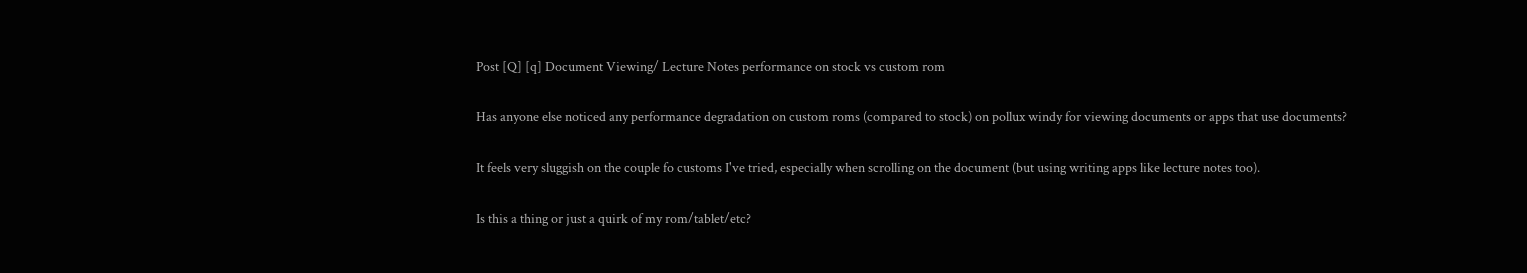Post [Q] [q] Document Viewing/ Lecture Notes performance on stock vs custom rom

Has anyone else noticed any performance degradation on custom roms (compared to stock) on pollux windy for viewing documents or apps that use documents?

It feels very sluggish on the couple fo customs I've tried, especially when scrolling on the document (but using writing apps like lecture notes too).

Is this a thing or just a quirk of my rom/tablet/etc?